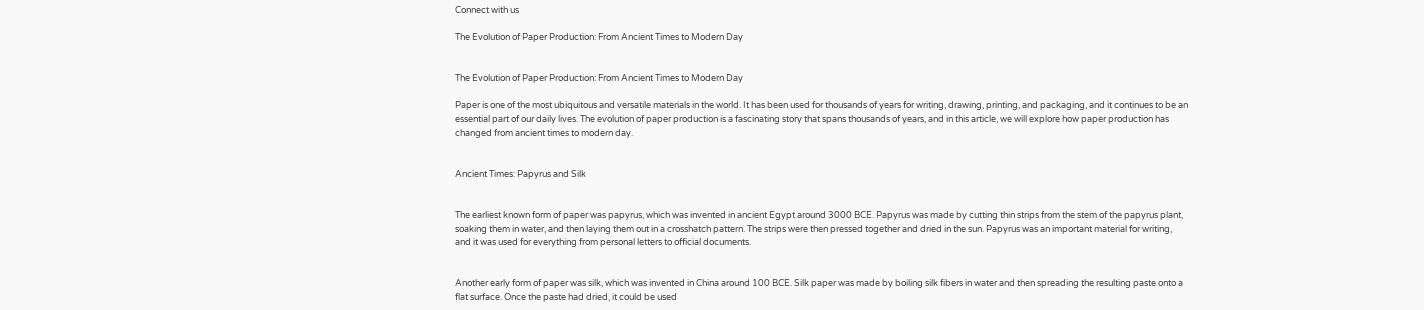Connect with us

The Evolution of Paper Production: From Ancient Times to Modern Day


The Evolution of Paper Production: From Ancient Times to Modern Day

Paper is one of the most ubiquitous and versatile materials in the world. It has been used for thousands of years for writing, drawing, printing, and packaging, and it continues to be an essential part of our daily lives. The evolution of paper production is a fascinating story that spans thousands of years, and in this article, we will explore how paper production has changed from ancient times to modern day.


Ancient Times: Papyrus and Silk


The earliest known form of paper was papyrus, which was invented in ancient Egypt around 3000 BCE. Papyrus was made by cutting thin strips from the stem of the papyrus plant, soaking them in water, and then laying them out in a crosshatch pattern. The strips were then pressed together and dried in the sun. Papyrus was an important material for writing, and it was used for everything from personal letters to official documents.


Another early form of paper was silk, which was invented in China around 100 BCE. Silk paper was made by boiling silk fibers in water and then spreading the resulting paste onto a flat surface. Once the paste had dried, it could be used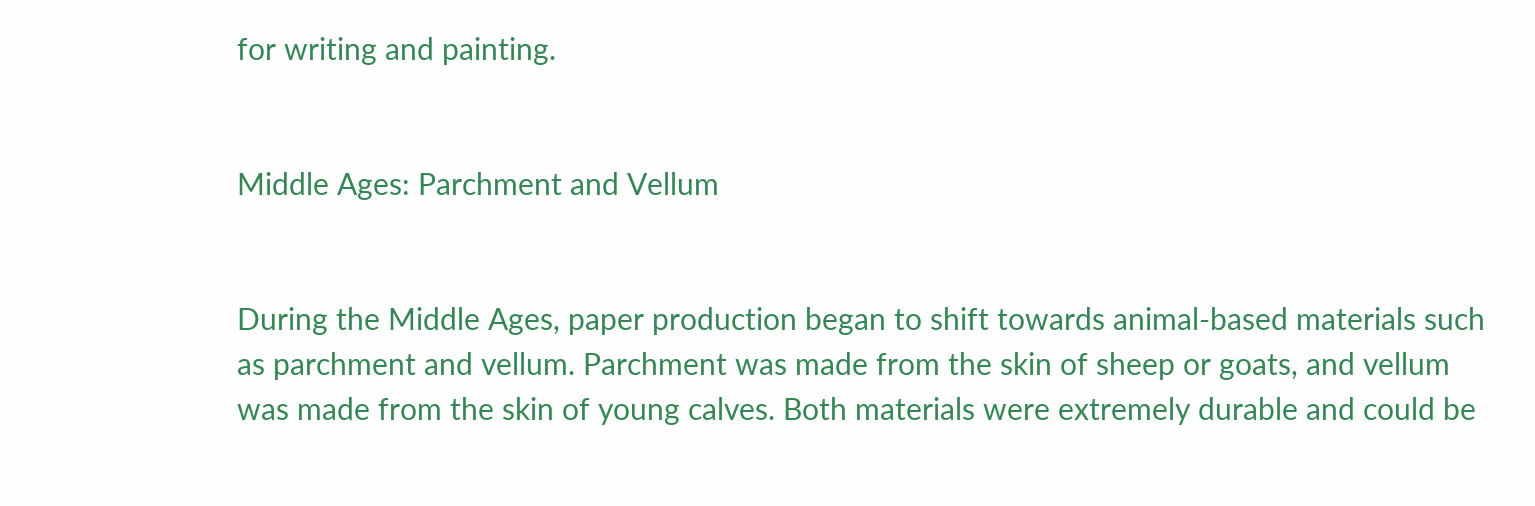for writing and painting.


Middle Ages: Parchment and Vellum


During the Middle Ages, paper production began to shift towards animal-based materials such as parchment and vellum. Parchment was made from the skin of sheep or goats, and vellum was made from the skin of young calves. Both materials were extremely durable and could be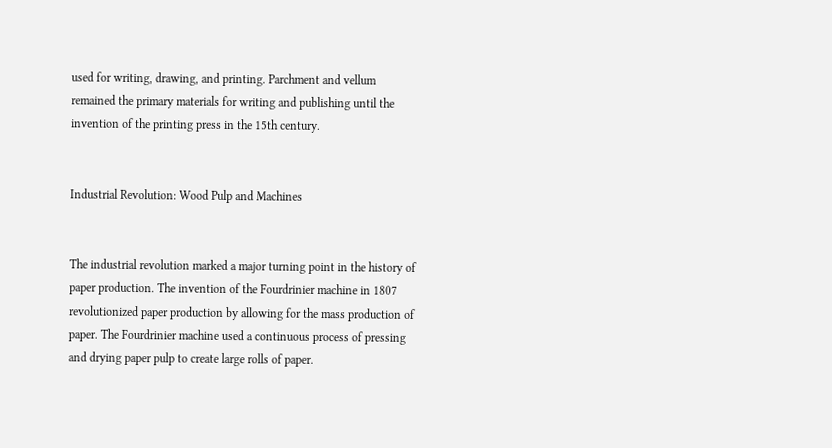used for writing, drawing, and printing. Parchment and vellum remained the primary materials for writing and publishing until the invention of the printing press in the 15th century.


Industrial Revolution: Wood Pulp and Machines


The industrial revolution marked a major turning point in the history of paper production. The invention of the Fourdrinier machine in 1807 revolutionized paper production by allowing for the mass production of paper. The Fourdrinier machine used a continuous process of pressing and drying paper pulp to create large rolls of paper.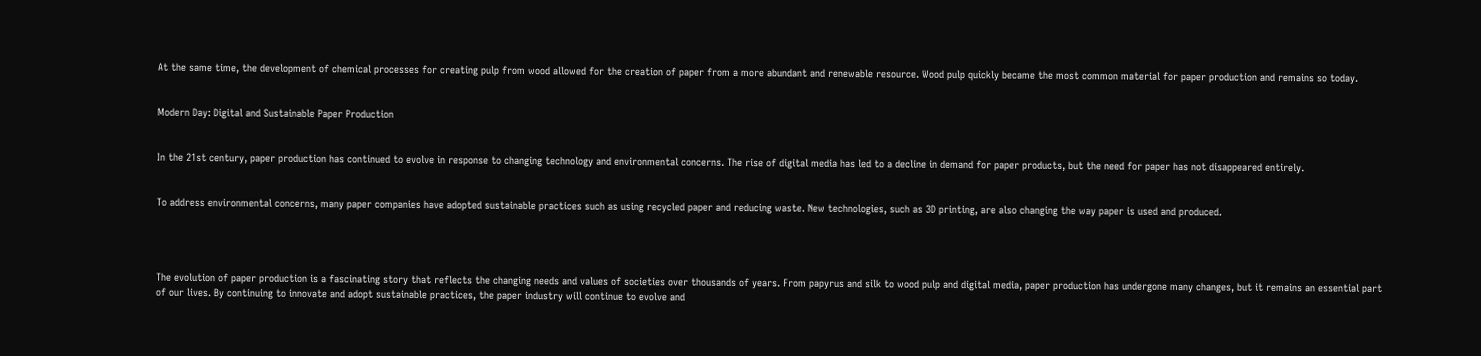At the same time, the development of chemical processes for creating pulp from wood allowed for the creation of paper from a more abundant and renewable resource. Wood pulp quickly became the most common material for paper production and remains so today.


Modern Day: Digital and Sustainable Paper Production


In the 21st century, paper production has continued to evolve in response to changing technology and environmental concerns. The rise of digital media has led to a decline in demand for paper products, but the need for paper has not disappeared entirely.


To address environmental concerns, many paper companies have adopted sustainable practices such as using recycled paper and reducing waste. New technologies, such as 3D printing, are also changing the way paper is used and produced.




The evolution of paper production is a fascinating story that reflects the changing needs and values of societies over thousands of years. From papyrus and silk to wood pulp and digital media, paper production has undergone many changes, but it remains an essential part of our lives. By continuing to innovate and adopt sustainable practices, the paper industry will continue to evolve and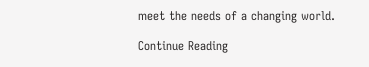meet the needs of a changing world.

Continue Reading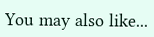You may also like...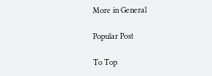More in General

Popular Post

To Top